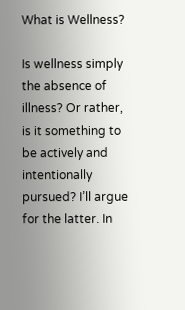What is Wellness?

Is wellness simply the absence of illness? Or rather, is it something to be actively and intentionally pursued? I’ll argue for the latter. In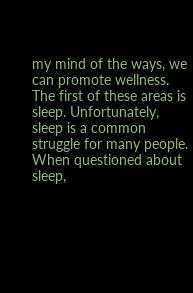my mind of the ways, we can promote wellness. The first of these areas is sleep. Unfortunately, sleep is a common struggle for many people. When questioned about sleep,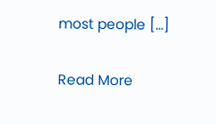most people […]

Read More